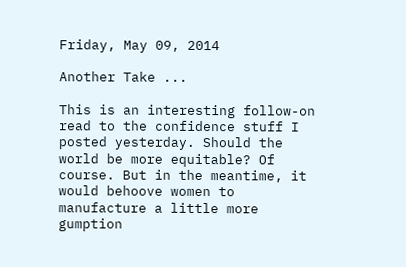Friday, May 09, 2014

Another Take ...

This is an interesting follow-on read to the confidence stuff I posted yesterday. Should the world be more equitable? Of course. But in the meantime, it would behoove women to manufacture a little more gumption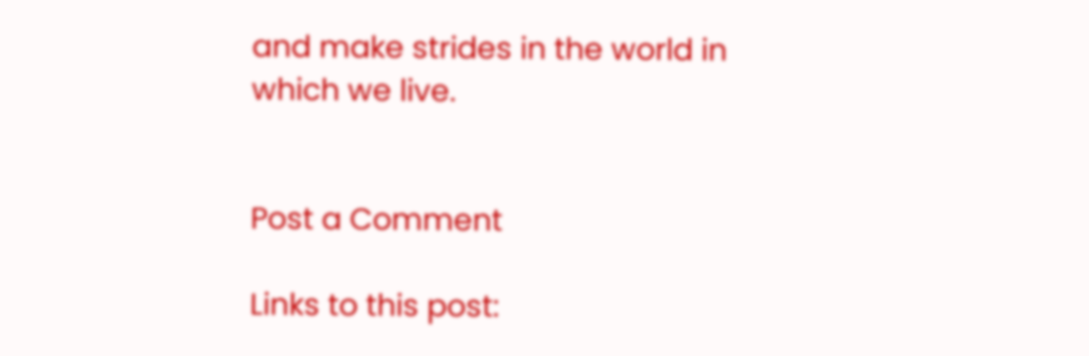and make strides in the world in which we live.


Post a Comment

Links to this post: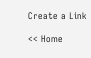Create a Link

<< Home